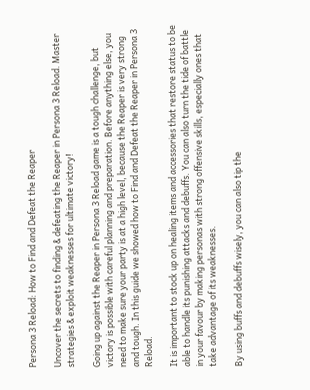Persona 3 Reload: How to Find and Defeat the Reaper

Uncover the secrets to finding & defeating the Reaper in Persona 3 Reload. Master strategies & exploit weaknesses for ultimate victory!

Going up against the Reaper in Persona 3 Reload game is a tough challenge, but victory is possible with careful planning and preparation. Before anything else, you need to make sure your party is at a high level, because the Reaper is very strong and tough. In this guide we showed how to Find and Defeat the Reaper in Persona 3 Reload.

It is important to stock up on healing items and accessories that restore status to be able to handle its punishing attacks and debuffs. You can also turn the tide of battle in your favour by making personas with strong offensive skills, especially ones that take advantage of its weaknesses.

By using buffs and debuffs wisely, you can also tip the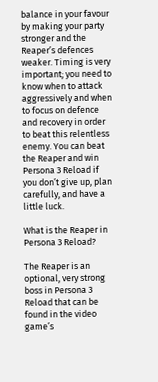balance in your favour by making your party stronger and the Reaper’s defences weaker. Timing is very important; you need to know when to attack aggressively and when to focus on defence and recovery in order to beat this relentless enemy. You can beat the Reaper and win Persona 3 Reload if you don’t give up, plan carefully, and have a little luck.

What is the Reaper in Persona 3 Reload?

The Reaper is an optional, very strong boss in Persona 3 Reload that can be found in the video game’s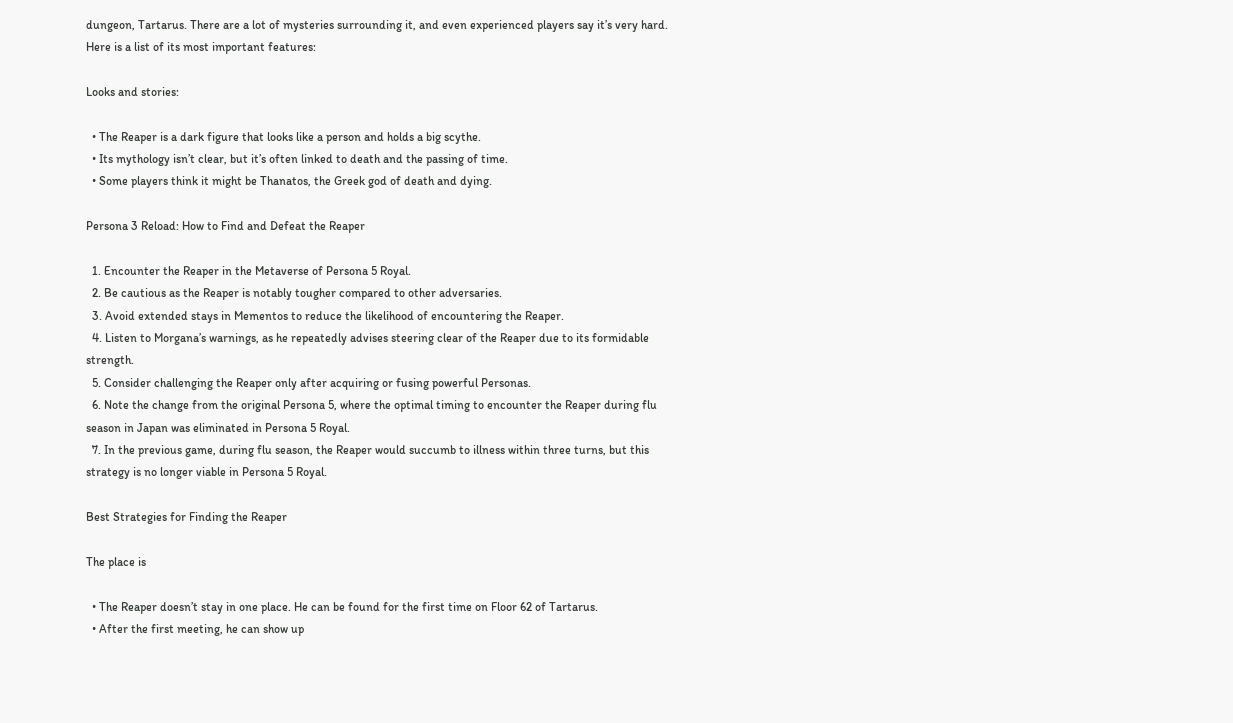dungeon, Tartarus. There are a lot of mysteries surrounding it, and even experienced players say it’s very hard. Here is a list of its most important features:

Looks and stories:

  • The Reaper is a dark figure that looks like a person and holds a big scythe.
  • Its mythology isn’t clear, but it’s often linked to death and the passing of time.
  • Some players think it might be Thanatos, the Greek god of death and dying.

Persona 3 Reload: How to Find and Defeat the Reaper

  1. Encounter the Reaper in the Metaverse of Persona 5 Royal.
  2. Be cautious as the Reaper is notably tougher compared to other adversaries.
  3. Avoid extended stays in Mementos to reduce the likelihood of encountering the Reaper.
  4. Listen to Morgana’s warnings, as he repeatedly advises steering clear of the Reaper due to its formidable strength.
  5. Consider challenging the Reaper only after acquiring or fusing powerful Personas.
  6. Note the change from the original Persona 5, where the optimal timing to encounter the Reaper during flu season in Japan was eliminated in Persona 5 Royal.
  7. In the previous game, during flu season, the Reaper would succumb to illness within three turns, but this strategy is no longer viable in Persona 5 Royal.

Best Strategies for Finding the Reaper

The place is

  • The Reaper doesn’t stay in one place. He can be found for the first time on Floor 62 of Tartarus.
  • After the first meeting, he can show up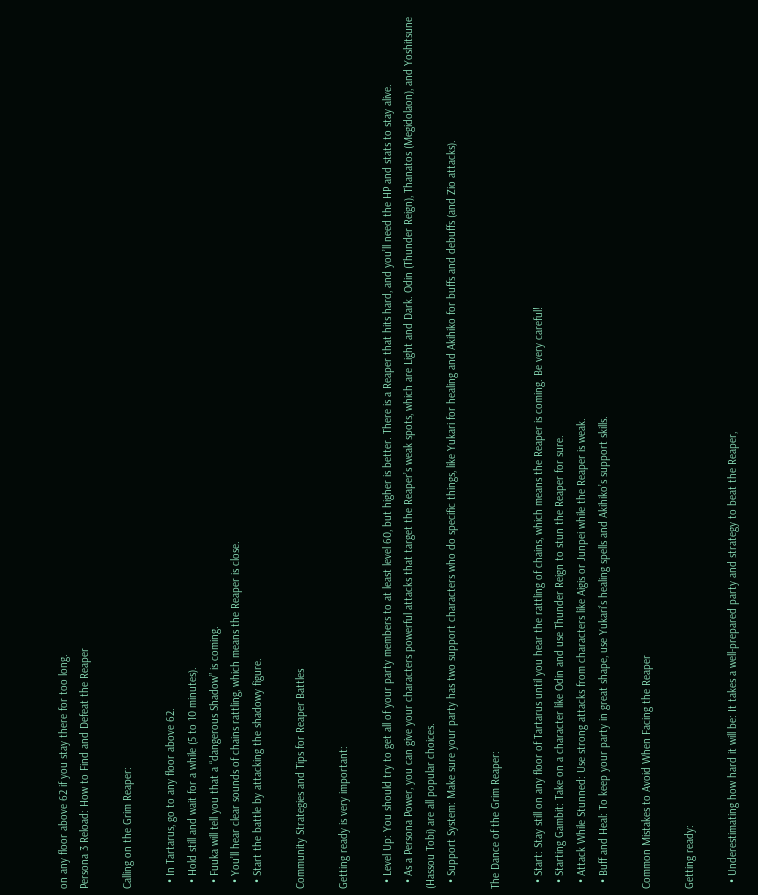on any floor above 62 if you stay there for too long.
Persona 3 Reload: How to Find and Defeat the Reaper

Calling on the Grim Reaper:

  • In Tartarus, go to any floor above 62.
  • Hold still and wait for a while (5 to 10 minutes).
  • Fuuka will tell you that a “dangerous Shadow” is coming.
  • You’ll hear clear sounds of chains rattling, which means the Reaper is close.
  • Start the battle by attacking the shadowy figure.

Community Strategies and Tips for Reaper Battles

Getting ready is very important:

  • Level Up: You should try to get all of your party members to at least level 60, but higher is better. There is a Reaper that hits hard, and you’ll need the HP and stats to stay alive.
  • As a Persona Power, you can give your characters powerful attacks that target the Reaper’s weak spots, which are Light and Dark. Odin (Thunder Reign), Thanatos (Megidolaon), and Yoshitsune (Hassou Tobi) are all popular choices.
  • Support System: Make sure your party has two support characters who do specific things, like Yukari for healing and Akihiko for buffs and debuffs (and Zio attacks).

The Dance of the Grim Reaper:

  • Start: Stay still on any floor of Tartarus until you hear the rattling of chains, which means the Reaper is coming. Be very careful!
  • Starting Gambit: Take on a character like Odin and use Thunder Reign to stun the Reaper for sure.
  • Attack While Stunned: Use strong attacks from characters like Aigis or Junpei while the Reaper is weak.
  • Buff and Heal: To keep your party in great shape, use Yukari’s healing spells and Akihiko’s support skills.

Common Mistakes to Avoid When Facing the Reaper

Getting ready:

  • Underestimating how hard it will be: It takes a well-prepared party and strategy to beat the Reaper,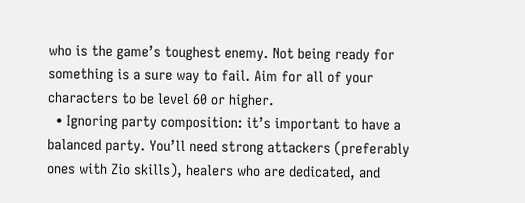who is the game’s toughest enemy. Not being ready for something is a sure way to fail. Aim for all of your characters to be level 60 or higher.
  • Ignoring party composition: it’s important to have a balanced party. You’ll need strong attackers (preferably ones with Zio skills), healers who are dedicated, and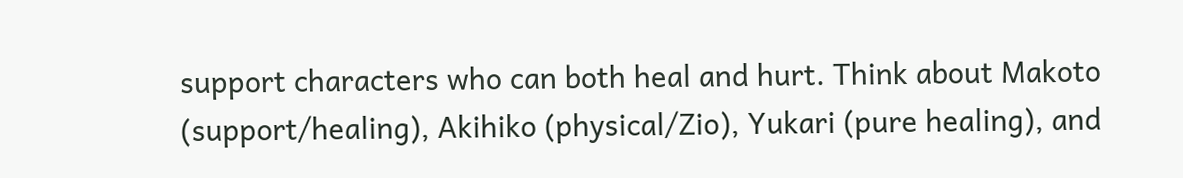support characters who can both heal and hurt. Think about Makoto (support/healing), Akihiko (physical/Zio), Yukari (pure healing), and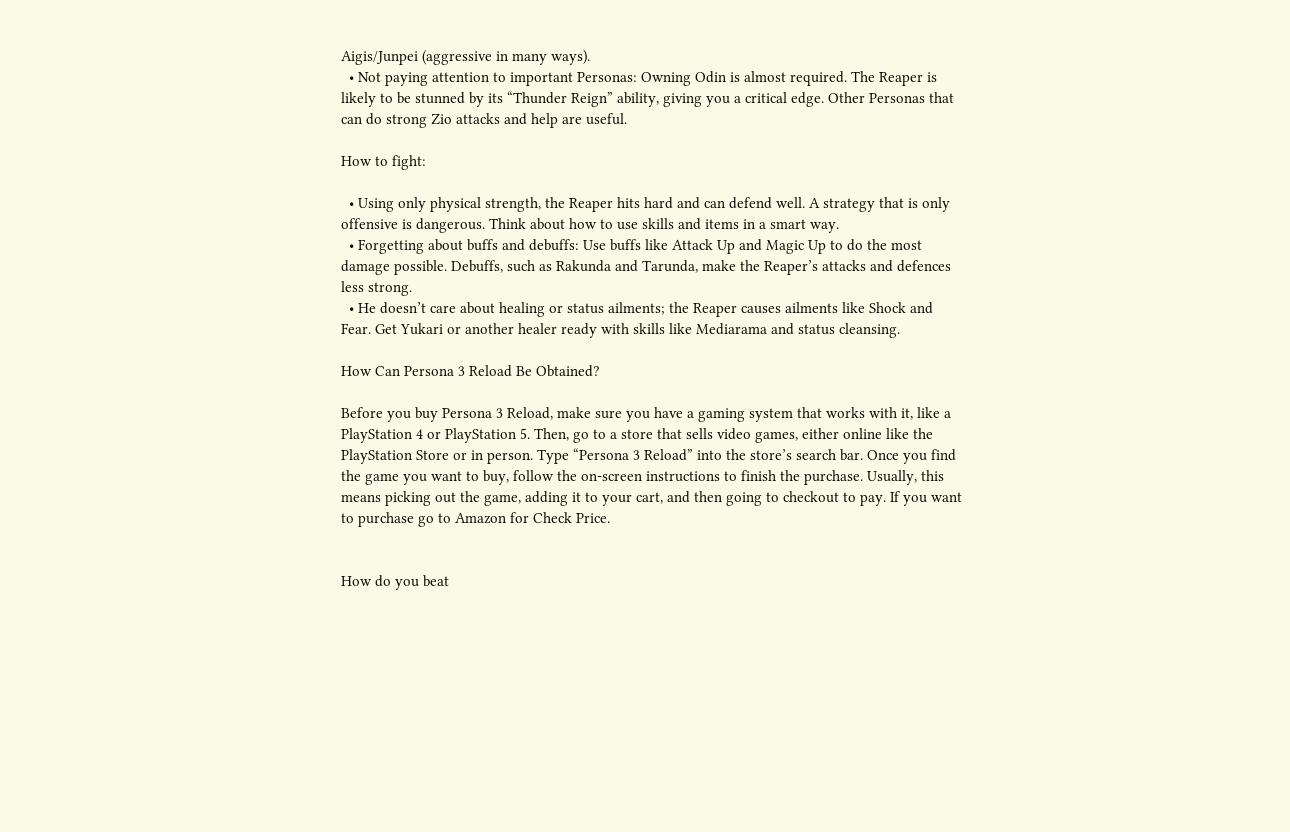Aigis/Junpei (aggressive in many ways).
  • Not paying attention to important Personas: Owning Odin is almost required. The Reaper is likely to be stunned by its “Thunder Reign” ability, giving you a critical edge. Other Personas that can do strong Zio attacks and help are useful.

How to fight:

  • Using only physical strength, the Reaper hits hard and can defend well. A strategy that is only offensive is dangerous. Think about how to use skills and items in a smart way.
  • Forgetting about buffs and debuffs: Use buffs like Attack Up and Magic Up to do the most damage possible. Debuffs, such as Rakunda and Tarunda, make the Reaper’s attacks and defences less strong.
  • He doesn’t care about healing or status ailments; the Reaper causes ailments like Shock and Fear. Get Yukari or another healer ready with skills like Mediarama and status cleansing.

How Can Persona 3 Reload Be Obtained?

Before you buy Persona 3 Reload, make sure you have a gaming system that works with it, like a PlayStation 4 or PlayStation 5. Then, go to a store that sells video games, either online like the PlayStation Store or in person. Type “Persona 3 Reload” into the store’s search bar. Once you find the game you want to buy, follow the on-screen instructions to finish the purchase. Usually, this means picking out the game, adding it to your cart, and then going to checkout to pay. If you want to purchase go to Amazon for Check Price.


How do you beat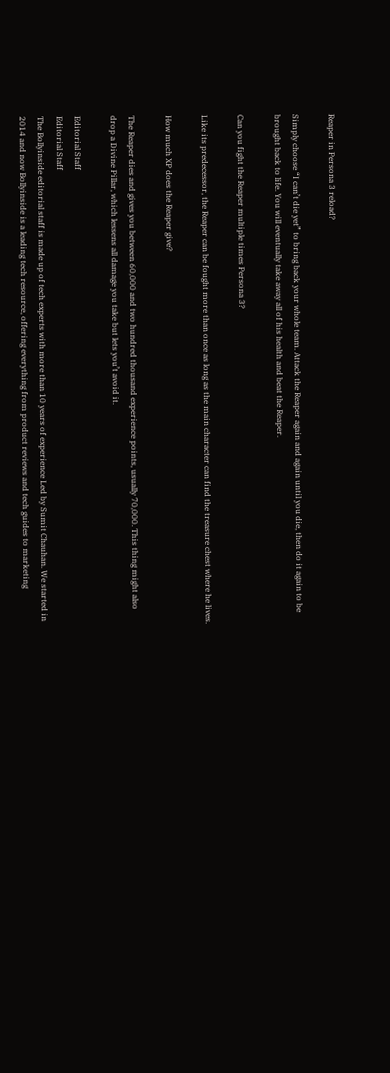Reaper in Persona 3 reload?

Simply choose “I can’t die yet” to bring back your whole team. Attack the Reaper again and again until you die, then do it again to be brought back to life. You will eventually take away all of his health and beat the Reaper.

Can you fight the Reaper multiple times Persona 3?

Like its predecessor, the Reaper can be fought more than once as long as the main character can find the treasure chest where he lives.

How much XP does the Reaper give?

The Reaper dies and gives you between 60,000 and two hundred thousand experience points, usually 70,000. This thing might also drop a Divine Pillar, which lessens all damage you take but lets you’t avoid it.

Editorial Staff
Editorial Staff
The Bollyinside editorial staff is made up of tech experts with more than 10 years of experience Led by Sumit Chauhan. We started in 2014 and now Bollyinside is a leading tech resource, offering everything from product reviews and tech guides to marketing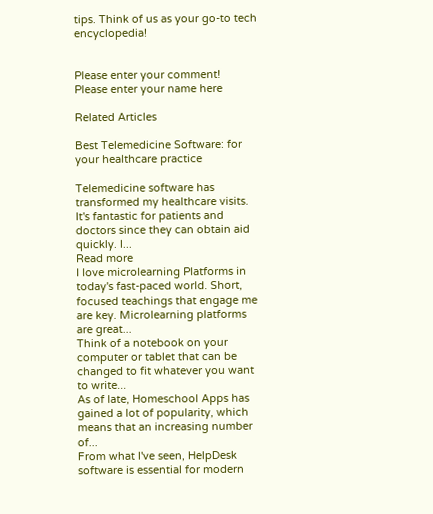tips. Think of us as your go-to tech encyclopedia!


Please enter your comment!
Please enter your name here

Related Articles

Best Telemedicine Software: for your healthcare practice

Telemedicine software has transformed my healthcare visits. It's fantastic for patients and doctors since they can obtain aid quickly. I...
Read more
I love microlearning Platforms in today's fast-paced world. Short, focused teachings that engage me are key. Microlearning platforms are great...
Think of a notebook on your computer or tablet that can be changed to fit whatever you want to write...
As of late, Homeschool Apps has gained a lot of popularity, which means that an increasing number of...
From what I've seen, HelpDesk software is essential for modern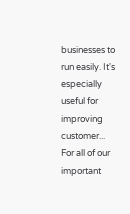businesses to run easily. It's especially useful for improving customer...
For all of our important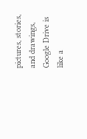pictures, stories, and drawings, Google Drive is like a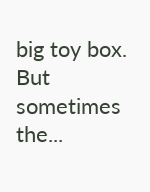big toy box. But sometimes the...